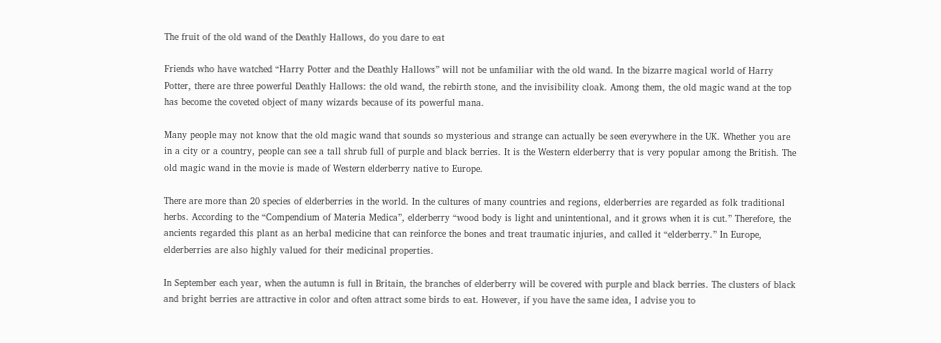The fruit of the old wand of the Deathly Hallows, do you dare to eat

Friends who have watched “Harry Potter and the Deathly Hallows” will not be unfamiliar with the old wand. In the bizarre magical world of Harry Potter, there are three powerful Deathly Hallows: the old wand, the rebirth stone, and the invisibility cloak. Among them, the old magic wand at the top has become the coveted object of many wizards because of its powerful mana.

Many people may not know that the old magic wand that sounds so mysterious and strange can actually be seen everywhere in the UK. Whether you are in a city or a country, people can see a tall shrub full of purple and black berries. It is the Western elderberry that is very popular among the British. The old magic wand in the movie is made of Western elderberry native to Europe.

There are more than 20 species of elderberries in the world. In the cultures of many countries and regions, elderberries are regarded as folk traditional herbs. According to the “Compendium of Materia Medica”, elderberry “wood body is light and unintentional, and it grows when it is cut.” Therefore, the ancients regarded this plant as an herbal medicine that can reinforce the bones and treat traumatic injuries, and called it “elderberry.” In Europe, elderberries are also highly valued for their medicinal properties.

In September each year, when the autumn is full in Britain, the branches of elderberry will be covered with purple and black berries. The clusters of black and bright berries are attractive in color and often attract some birds to eat. However, if you have the same idea, I advise you to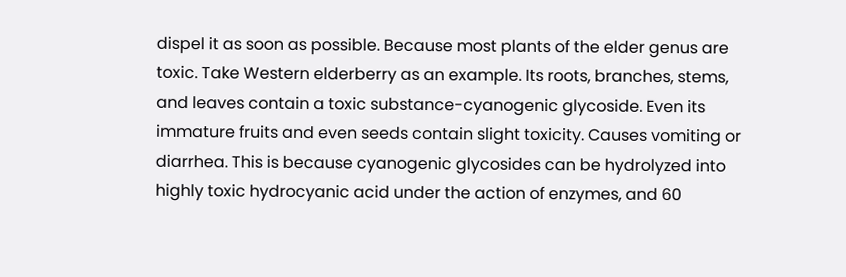dispel it as soon as possible. Because most plants of the elder genus are toxic. Take Western elderberry as an example. Its roots, branches, stems, and leaves contain a toxic substance-cyanogenic glycoside. Even its immature fruits and even seeds contain slight toxicity. Causes vomiting or diarrhea. This is because cyanogenic glycosides can be hydrolyzed into highly toxic hydrocyanic acid under the action of enzymes, and 60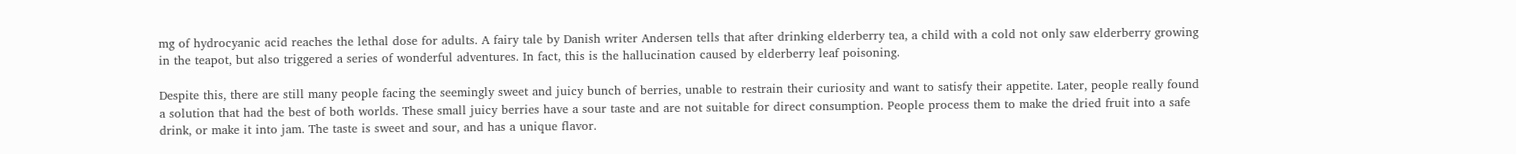mg of hydrocyanic acid reaches the lethal dose for adults. A fairy tale by Danish writer Andersen tells that after drinking elderberry tea, a child with a cold not only saw elderberry growing in the teapot, but also triggered a series of wonderful adventures. In fact, this is the hallucination caused by elderberry leaf poisoning.

Despite this, there are still many people facing the seemingly sweet and juicy bunch of berries, unable to restrain their curiosity and want to satisfy their appetite. Later, people really found a solution that had the best of both worlds. These small juicy berries have a sour taste and are not suitable for direct consumption. People process them to make the dried fruit into a safe drink, or make it into jam. The taste is sweet and sour, and has a unique flavor.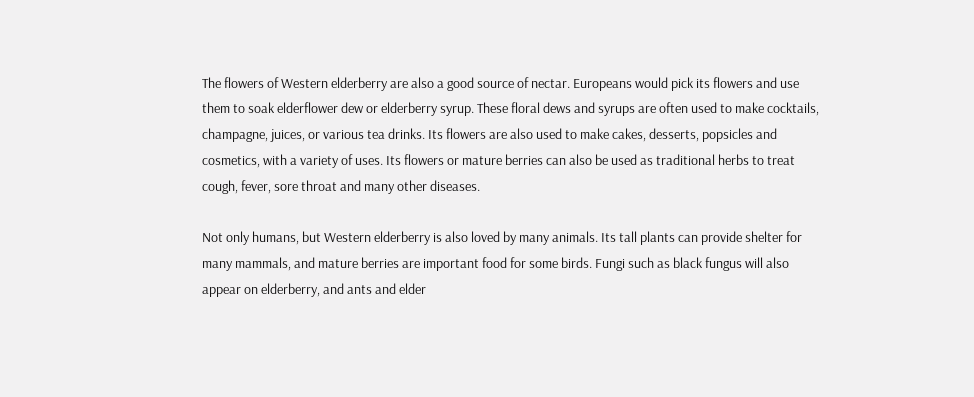The flowers of Western elderberry are also a good source of nectar. Europeans would pick its flowers and use them to soak elderflower dew or elderberry syrup. These floral dews and syrups are often used to make cocktails, champagne, juices, or various tea drinks. Its flowers are also used to make cakes, desserts, popsicles and cosmetics, with a variety of uses. Its flowers or mature berries can also be used as traditional herbs to treat cough, fever, sore throat and many other diseases.

Not only humans, but Western elderberry is also loved by many animals. Its tall plants can provide shelter for many mammals, and mature berries are important food for some birds. Fungi such as black fungus will also appear on elderberry, and ants and elder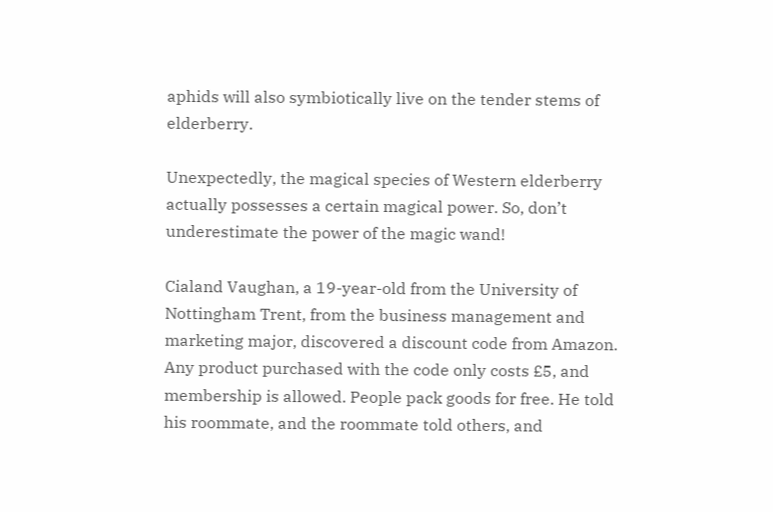aphids will also symbiotically live on the tender stems of elderberry.

Unexpectedly, the magical species of Western elderberry actually possesses a certain magical power. So, don’t underestimate the power of the magic wand!

Cialand Vaughan, a 19-year-old from the University of Nottingham Trent, from the business management and marketing major, discovered a discount code from Amazon. Any product purchased with the code only costs £5, and membership is allowed. People pack goods for free. He told his roommate, and the roommate told others, and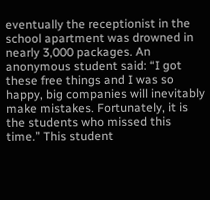eventually the receptionist in the school apartment was drowned in nearly 3,000 packages. An anonymous student said: “I got these free things and I was so happy, big companies will inevitably make mistakes. Fortunately, it is the students who missed this time.” This student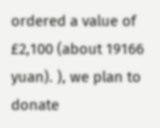ordered a value of £2,100 (about 19166 yuan). ), we plan to donate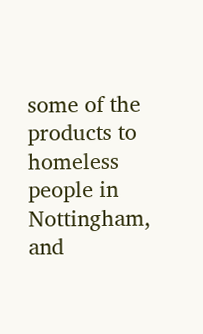some of the products to homeless people in Nottingham, and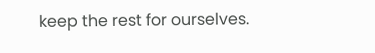keep the rest for ourselves.